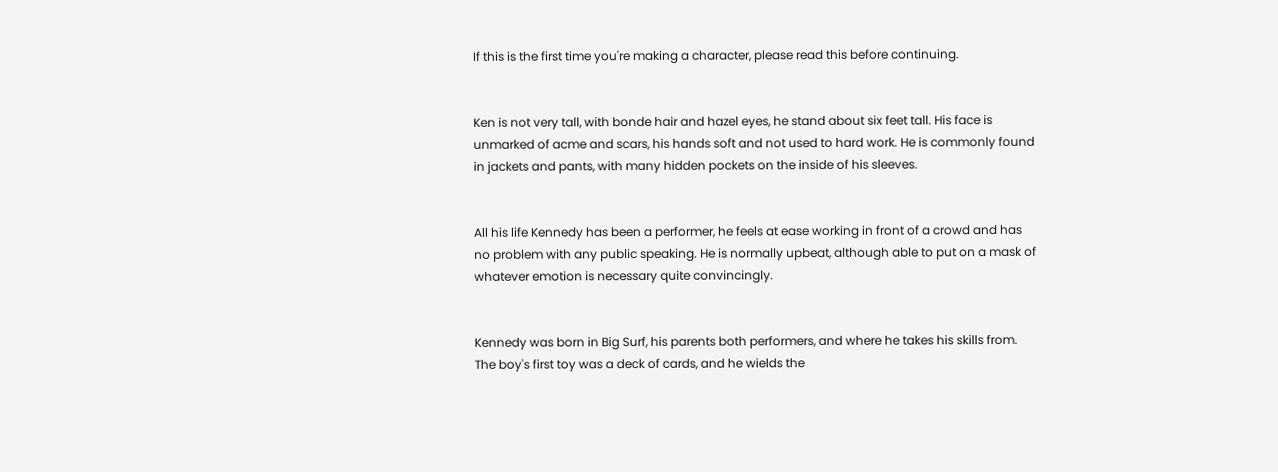If this is the first time you're making a character, please read this before continuing.


Ken is not very tall, with bonde hair and hazel eyes, he stand about six feet tall. His face is unmarked of acme and scars, his hands soft and not used to hard work. He is commonly found in jackets and pants, with many hidden pockets on the inside of his sleeves.


All his life Kennedy has been a performer, he feels at ease working in front of a crowd and has no problem with any public speaking. He is normally upbeat, although able to put on a mask of whatever emotion is necessary quite convincingly.


Kennedy was born in Big Surf, his parents both performers, and where he takes his skills from. The boy's first toy was a deck of cards, and he wields the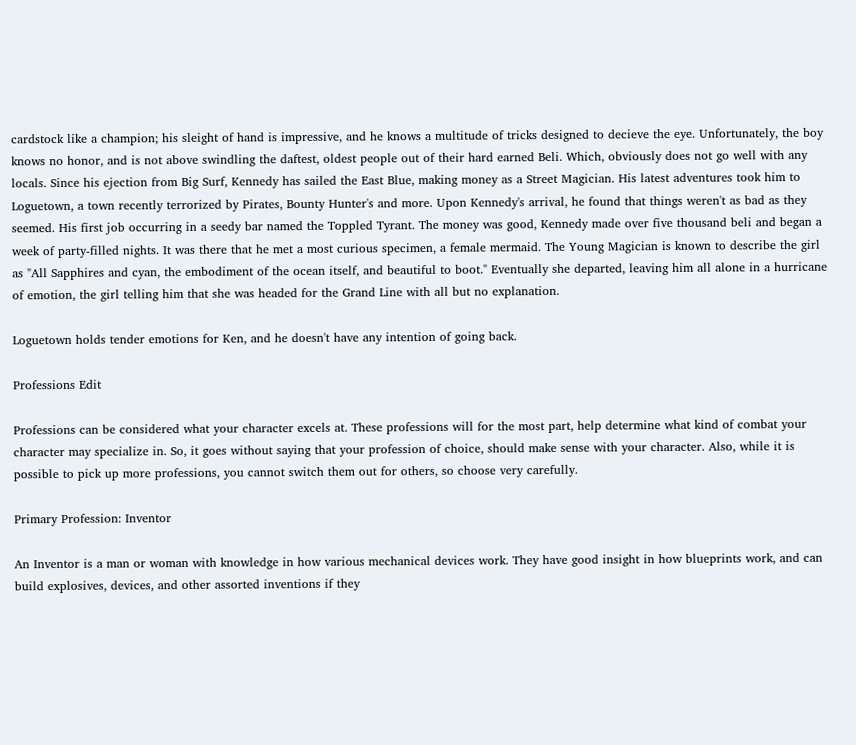cardstock like a champion; his sleight of hand is impressive, and he knows a multitude of tricks designed to decieve the eye. Unfortunately, the boy knows no honor, and is not above swindling the daftest, oldest people out of their hard earned Beli. Which, obviously does not go well with any locals. Since his ejection from Big Surf, Kennedy has sailed the East Blue, making money as a Street Magician. His latest adventures took him to Loguetown, a town recently terrorized by Pirates, Bounty Hunter's and more. Upon Kennedy's arrival, he found that things weren't as bad as they seemed. His first job occurring in a seedy bar named the Toppled Tyrant. The money was good, Kennedy made over five thousand beli and began a week of party-filled nights. It was there that he met a most curious specimen, a female mermaid. The Young Magician is known to describe the girl as "All Sapphires and cyan, the embodiment of the ocean itself, and beautiful to boot." Eventually she departed, leaving him all alone in a hurricane of emotion, the girl telling him that she was headed for the Grand Line with all but no explanation.

Loguetown holds tender emotions for Ken, and he doesn't have any intention of going back.

Professions Edit

Professions can be considered what your character excels at. These professions will for the most part, help determine what kind of combat your character may specialize in. So, it goes without saying that your profession of choice, should make sense with your character. Also, while it is possible to pick up more professions, you cannot switch them out for others, so choose very carefully.

Primary Profession: Inventor

An Inventor is a man or woman with knowledge in how various mechanical devices work. They have good insight in how blueprints work, and can build explosives, devices, and other assorted inventions if they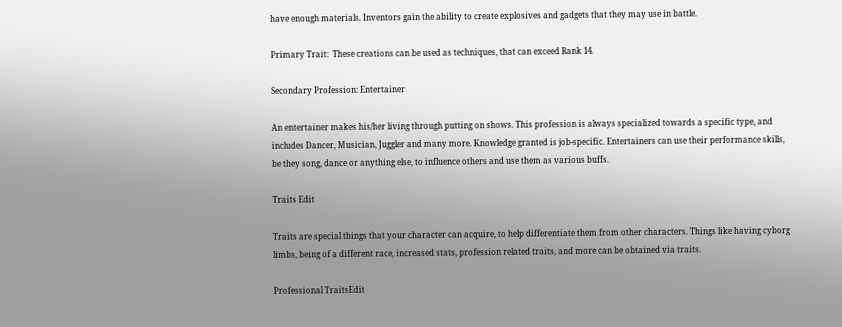have enough materials. Inventors gain the ability to create explosives and gadgets that they may use in battle.

Primary Trait:  These creations can be used as techniques, that can exceed Rank 14.

Secondary Profession: Entertainer

An entertainer makes his/her living through putting on shows. This profession is always specialized towards a specific type, and includes Dancer, Musician, Juggler and many more. Knowledge granted is job-specific. Entertainers can use their performance skills, be they song, dance or anything else, to influence others and use them as various buffs.

Traits Edit

Traits are special things that your character can acquire, to help differentiate them from other characters. Things like having cyborg limbs, being of a different race, increased stats, profession related traits, and more can be obtained via traits.

Professional TraitsEdit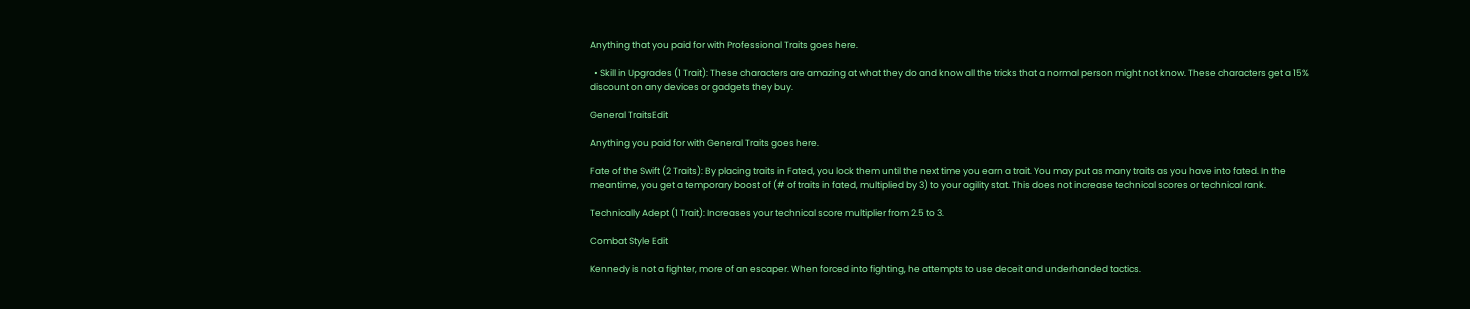Anything that you paid for with Professional Traits goes here.

  • Skill in Upgrades (1 Trait): These characters are amazing at what they do and know all the tricks that a normal person might not know. These characters get a 15% discount on any devices or gadgets they buy.

General TraitsEdit

Anything you paid for with General Traits goes here.

Fate of the Swift (2 Traits): By placing traits in Fated, you lock them until the next time you earn a trait. You may put as many traits as you have into fated. In the meantime, you get a temporary boost of (# of traits in fated, multiplied by 3) to your agility stat. This does not increase technical scores or technical rank.

Technically Adept (1 Trait): Increases your technical score multiplier from 2.5 to 3.

Combat Style Edit

Kennedy is not a fighter, more of an escaper. When forced into fighting, he attempts to use deceit and underhanded tactics.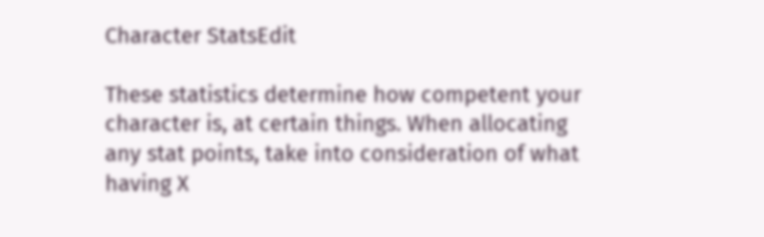Character StatsEdit

These statistics determine how competent your character is, at certain things. When allocating any stat points, take into consideration of what having X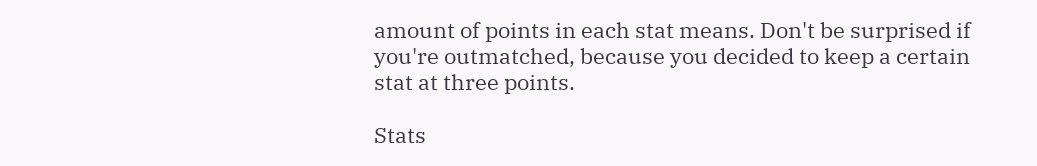amount of points in each stat means. Don't be surprised if you're outmatched, because you decided to keep a certain stat at three points.

Stats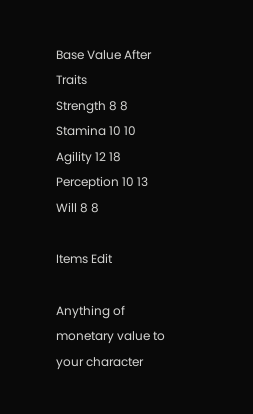Base Value After Traits
Strength 8 8
Stamina 10 10
Agility 12 18
Perception 10 13
Will 8 8

Items Edit

Anything of monetary value to your character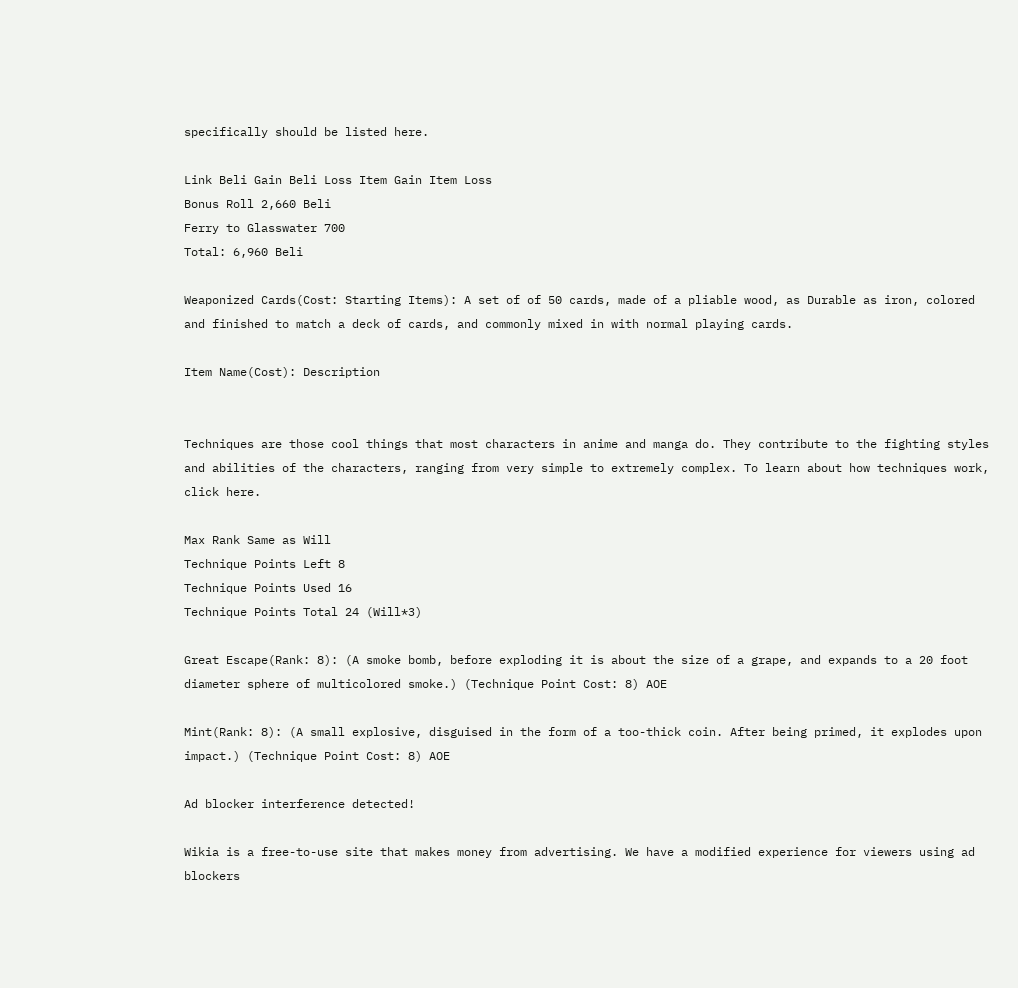specifically should be listed here.

Link Beli Gain Beli Loss Item Gain Item Loss
Bonus Roll 2,660 Beli
Ferry to Glasswater 700
Total: 6,960 Beli

Weaponized Cards(Cost: Starting Items): A set of of 50 cards, made of a pliable wood, as Durable as iron, colored and finished to match a deck of cards, and commonly mixed in with normal playing cards.

Item Name(Cost): Description


Techniques are those cool things that most characters in anime and manga do. They contribute to the fighting styles and abilities of the characters, ranging from very simple to extremely complex. To learn about how techniques work, click here.

Max Rank Same as Will
Technique Points Left 8
Technique Points Used 16
Technique Points Total 24 (Will*3)

Great Escape(Rank: 8): (A smoke bomb, before exploding it is about the size of a grape, and expands to a 20 foot diameter sphere of multicolored smoke.) (Technique Point Cost: 8) AOE

Mint(Rank: 8): (A small explosive, disguised in the form of a too-thick coin. After being primed, it explodes upon impact.) (Technique Point Cost: 8) AOE

Ad blocker interference detected!

Wikia is a free-to-use site that makes money from advertising. We have a modified experience for viewers using ad blockers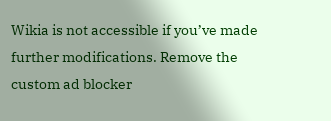Wikia is not accessible if you’ve made further modifications. Remove the custom ad blocker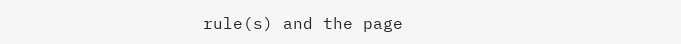rule(s) and the page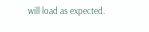will load as expected.